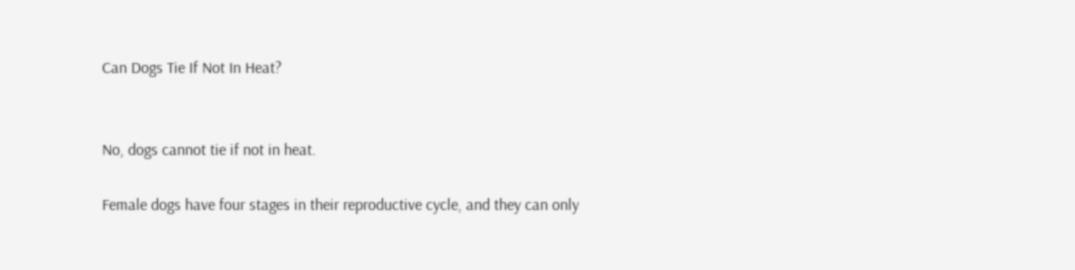Can Dogs Tie If Not In Heat?


No, dogs cannot tie if not in heat.

Female dogs have four stages in their reproductive cycle, and they can only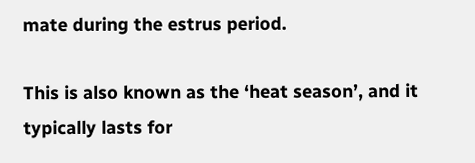mate during the estrus period.

This is also known as the ‘heat season’, and it typically lasts for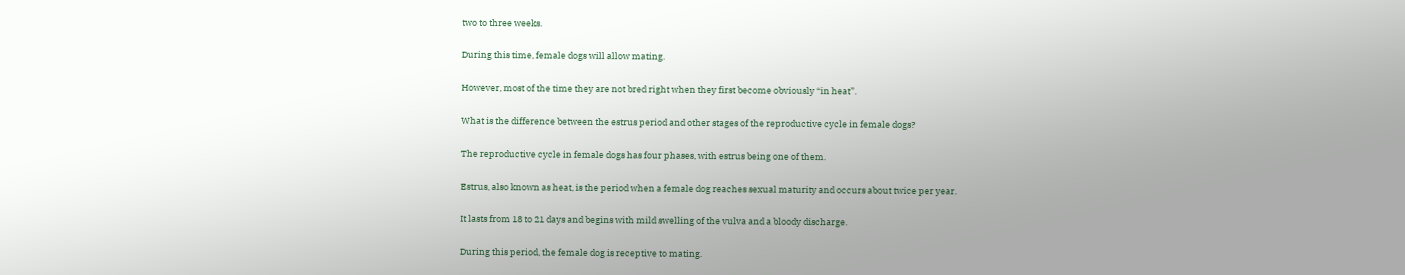two to three weeks.

During this time, female dogs will allow mating.

However, most of the time they are not bred right when they first become obviously “in heat”.

What is the difference between the estrus period and other stages of the reproductive cycle in female dogs?

The reproductive cycle in female dogs has four phases, with estrus being one of them.

Estrus, also known as heat, is the period when a female dog reaches sexual maturity and occurs about twice per year.

It lasts from 18 to 21 days and begins with mild swelling of the vulva and a bloody discharge.

During this period, the female dog is receptive to mating.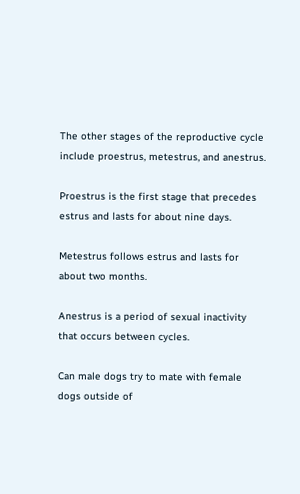The other stages of the reproductive cycle include proestrus, metestrus, and anestrus.

Proestrus is the first stage that precedes estrus and lasts for about nine days.

Metestrus follows estrus and lasts for about two months.

Anestrus is a period of sexual inactivity that occurs between cycles.

Can male dogs try to mate with female dogs outside of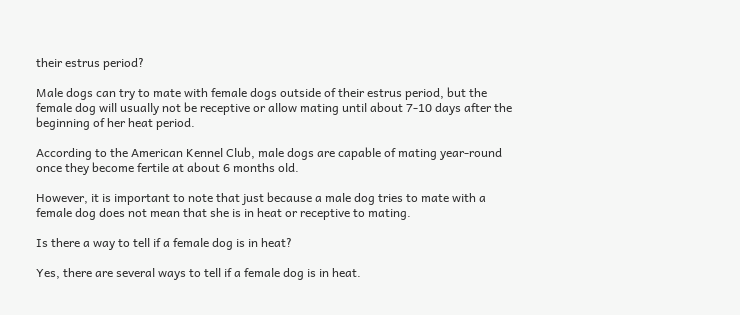their estrus period?

Male dogs can try to mate with female dogs outside of their estrus period, but the female dog will usually not be receptive or allow mating until about 7-10 days after the beginning of her heat period.

According to the American Kennel Club, male dogs are capable of mating year-round once they become fertile at about 6 months old.

However, it is important to note that just because a male dog tries to mate with a female dog does not mean that she is in heat or receptive to mating.

Is there a way to tell if a female dog is in heat?

Yes, there are several ways to tell if a female dog is in heat.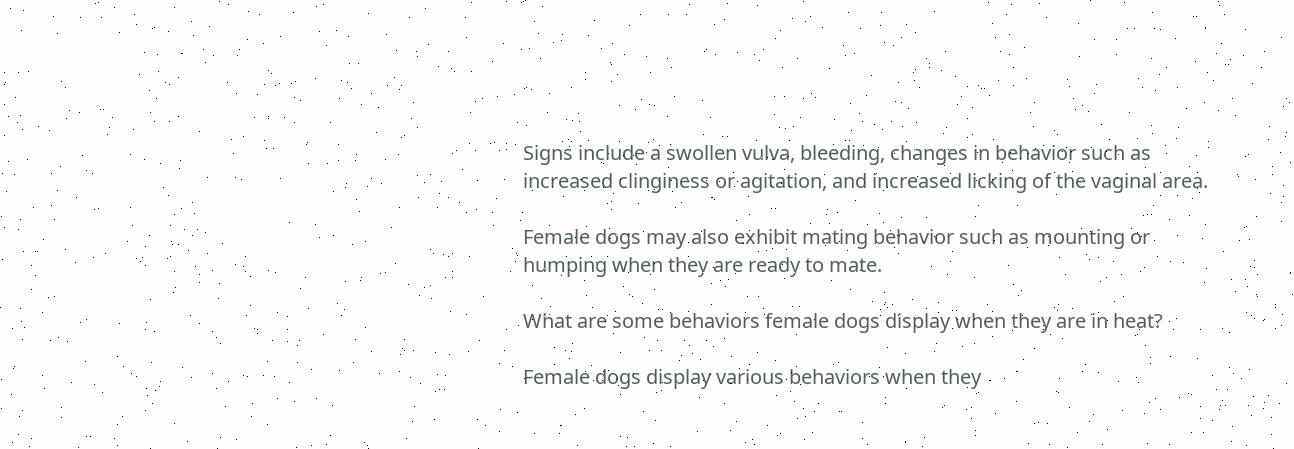Signs include a swollen vulva, bleeding, changes in behavior such as increased clinginess or agitation, and increased licking of the vaginal area.

Female dogs may also exhibit mating behavior such as mounting or humping when they are ready to mate.

What are some behaviors female dogs display when they are in heat?

Female dogs display various behaviors when they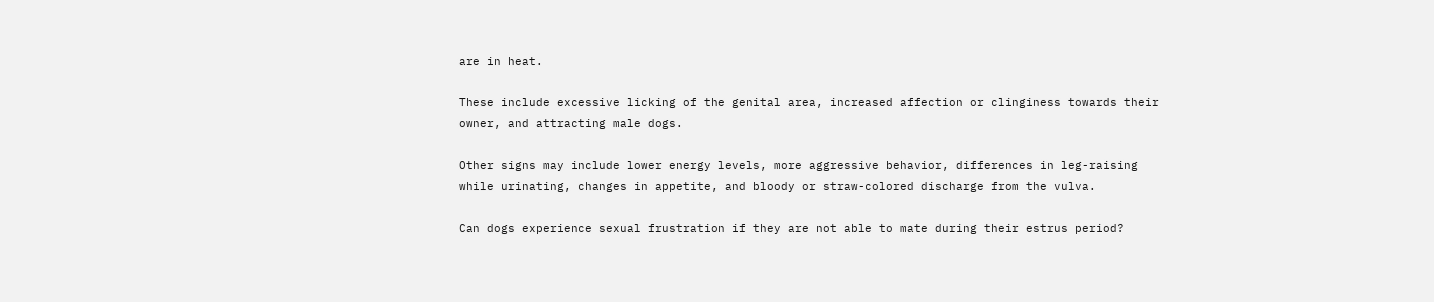are in heat.

These include excessive licking of the genital area, increased affection or clinginess towards their owner, and attracting male dogs.

Other signs may include lower energy levels, more aggressive behavior, differences in leg-raising while urinating, changes in appetite, and bloody or straw-colored discharge from the vulva.

Can dogs experience sexual frustration if they are not able to mate during their estrus period?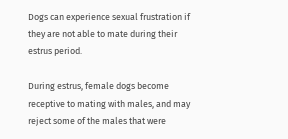Dogs can experience sexual frustration if they are not able to mate during their estrus period.

During estrus, female dogs become receptive to mating with males, and may reject some of the males that were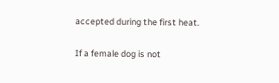accepted during the first heat.

If a female dog is not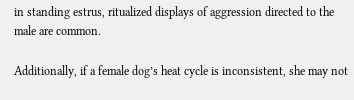in standing estrus, ritualized displays of aggression directed to the male are common.

Additionally, if a female dog’s heat cycle is inconsistent, she may not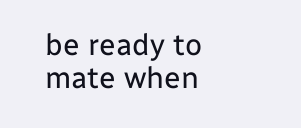be ready to mate when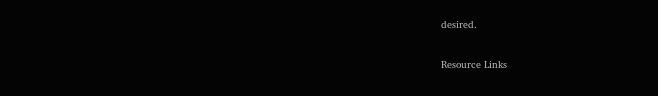desired.

Resource Links